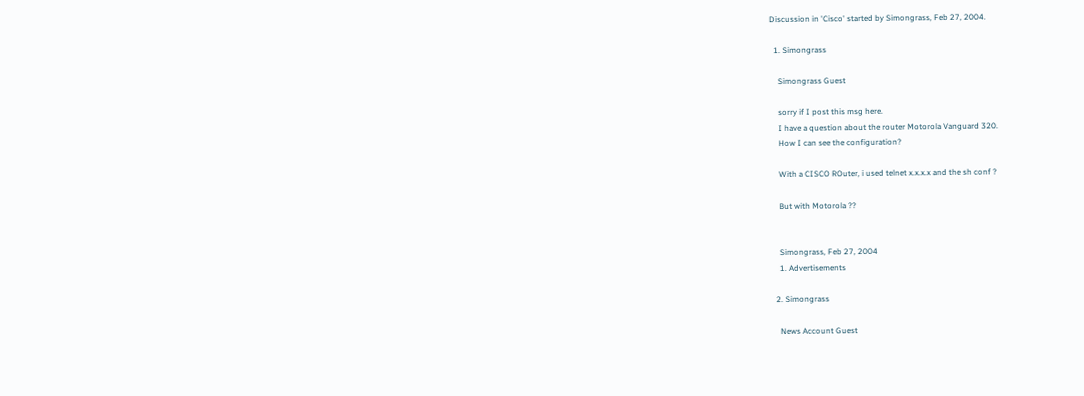Discussion in 'Cisco' started by Simongrass, Feb 27, 2004.

  1. Simongrass

    Simongrass Guest

    sorry if I post this msg here.
    I have a question about the router Motorola Vanguard 320.
    How I can see the configuration?

    With a CISCO ROuter, i used telnet x.x.x.x and the sh conf ?

    But with Motorola ??


    Simongrass, Feb 27, 2004
    1. Advertisements

  2. Simongrass

    News Account Guest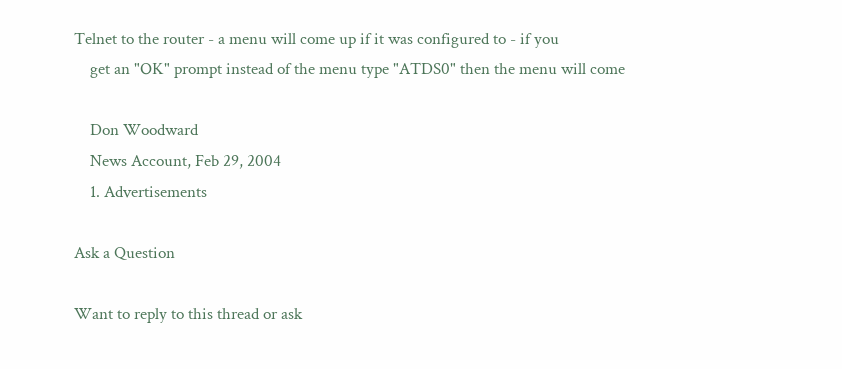Telnet to the router - a menu will come up if it was configured to - if you
    get an "OK" prompt instead of the menu type "ATDS0" then the menu will come

    Don Woodward
    News Account, Feb 29, 2004
    1. Advertisements

Ask a Question

Want to reply to this thread or ask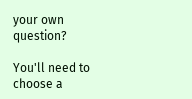your own question?

You'll need to choose a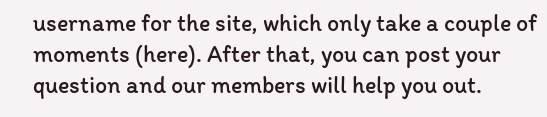username for the site, which only take a couple of moments (here). After that, you can post your question and our members will help you out.